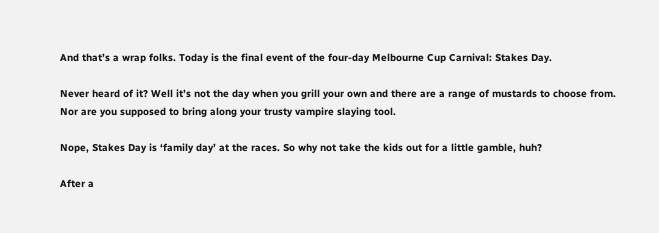And that’s a wrap folks. Today is the final event of the four-day Melbourne Cup Carnival: Stakes Day.

Never heard of it? Well it’s not the day when you grill your own and there are a range of mustards to choose from. Nor are you supposed to bring along your trusty vampire slaying tool.

Nope, Stakes Day is ‘family day’ at the races. So why not take the kids out for a little gamble, huh?

After a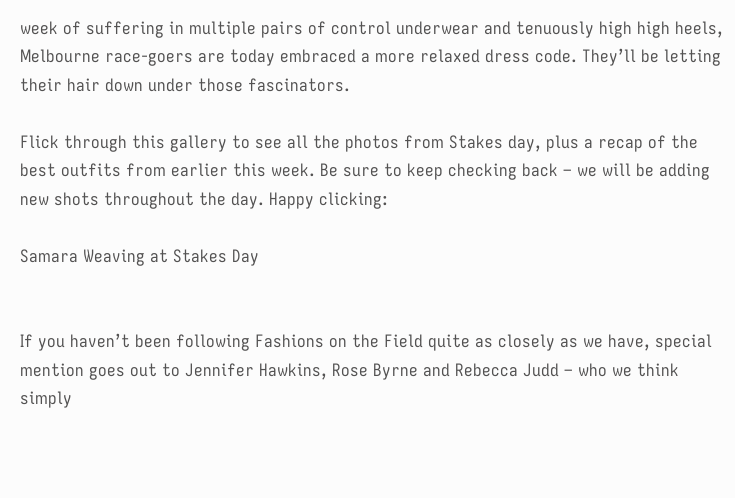week of suffering in multiple pairs of control underwear and tenuously high high heels, Melbourne race-goers are today embraced a more relaxed dress code. They’ll be letting their hair down under those fascinators.

Flick through this gallery to see all the photos from Stakes day, plus a recap of the best outfits from earlier this week. Be sure to keep checking back – we will be adding new shots throughout the day. Happy clicking:

Samara Weaving at Stakes Day


If you haven’t been following Fashions on the Field quite as closely as we have, special mention goes out to Jennifer Hawkins, Rose Byrne and Rebecca Judd – who we think simply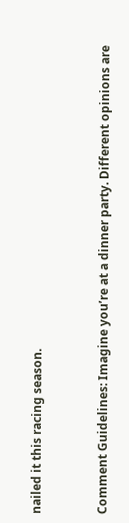nailed it this racing season.


Comment Guidelines: Imagine you’re at a dinner party. Different opinions are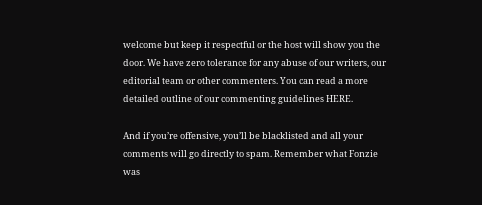welcome but keep it respectful or the host will show you the door. We have zero tolerance for any abuse of our writers, our editorial team or other commenters. You can read a more detailed outline of our commenting guidelines HERE.

And if you’re offensive, you’ll be blacklisted and all your comments will go directly to spam. Remember what Fonzie was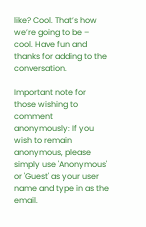like? Cool. That’s how we’re going to be – cool. Have fun and thanks for adding to the conversation.

Important note for those wishing to comment anonymously: If you wish to remain anonymous, please simply use 'Anonymous' or 'Guest' as your user name and type in as the email.